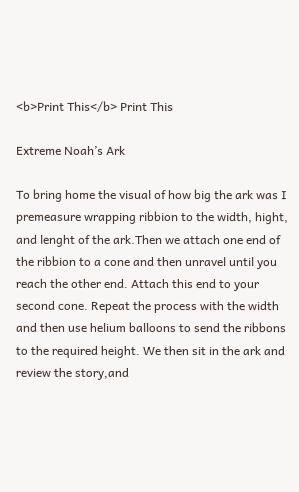<b>Print This</b> Print This

Extreme Noah’s Ark

To bring home the visual of how big the ark was I premeasure wrapping ribbion to the width, hight, and lenght of the ark.Then we attach one end of the ribbion to a cone and then unravel until you reach the other end. Attach this end to your second cone. Repeat the process with the width and then use helium balloons to send the ribbons to the required height. We then sit in the ark and review the story,and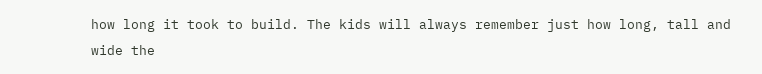how long it took to build. The kids will always remember just how long, tall and wide the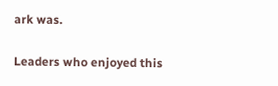ark was.

Leaders who enjoyed this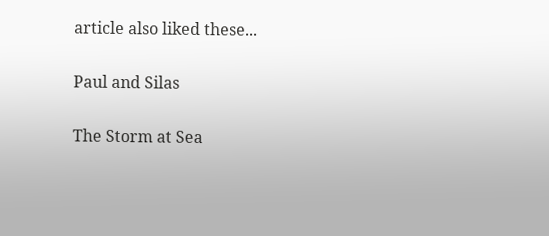article also liked these...

Paul and Silas

The Storm at Sea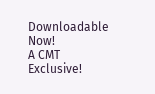Downloadable Now!
A CMT Exclusive!